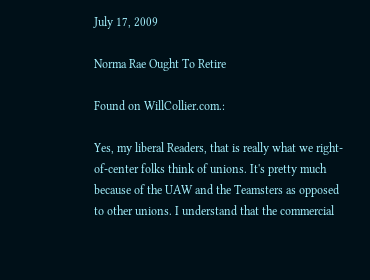July 17, 2009

Norma Rae Ought To Retire

Found on WillCollier.com.:

Yes, my liberal Readers, that is really what we right-of-center folks think of unions. It's pretty much because of the UAW and the Teamsters as opposed to other unions. I understand that the commercial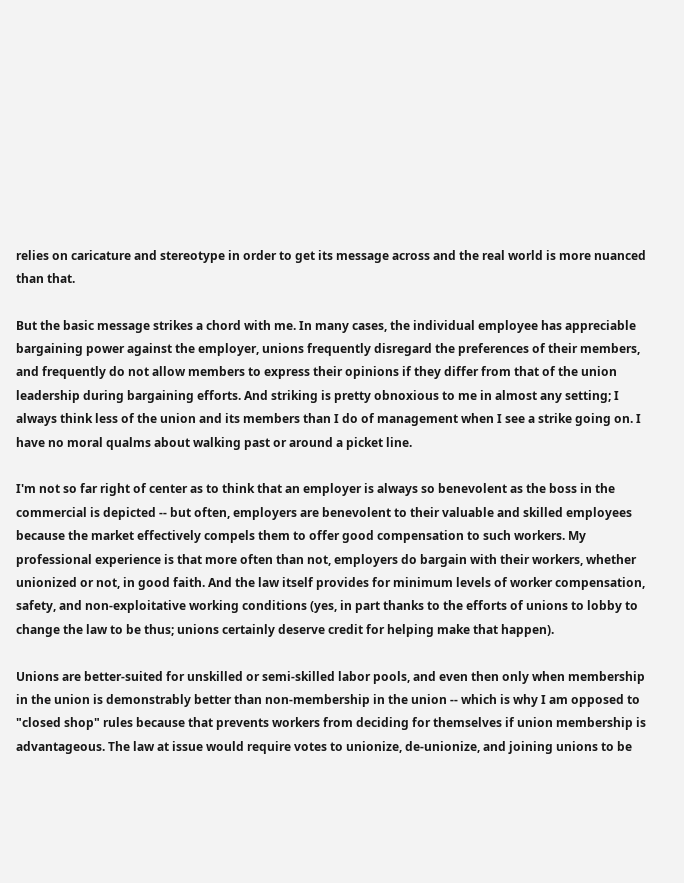relies on caricature and stereotype in order to get its message across and the real world is more nuanced than that.

But the basic message strikes a chord with me. In many cases, the individual employee has appreciable bargaining power against the employer, unions frequently disregard the preferences of their members, and frequently do not allow members to express their opinions if they differ from that of the union leadership during bargaining efforts. And striking is pretty obnoxious to me in almost any setting; I always think less of the union and its members than I do of management when I see a strike going on. I have no moral qualms about walking past or around a picket line.

I'm not so far right of center as to think that an employer is always so benevolent as the boss in the commercial is depicted -- but often, employers are benevolent to their valuable and skilled employees because the market effectively compels them to offer good compensation to such workers. My professional experience is that more often than not, employers do bargain with their workers, whether unionized or not, in good faith. And the law itself provides for minimum levels of worker compensation, safety, and non-exploitative working conditions (yes, in part thanks to the efforts of unions to lobby to change the law to be thus; unions certainly deserve credit for helping make that happen).

Unions are better-suited for unskilled or semi-skilled labor pools, and even then only when membership in the union is demonstrably better than non-membership in the union -- which is why I am opposed to "closed shop" rules because that prevents workers from deciding for themselves if union membership is advantageous. The law at issue would require votes to unionize, de-unionize, and joining unions to be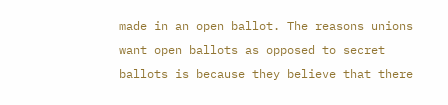made in an open ballot. The reasons unions want open ballots as opposed to secret ballots is because they believe that there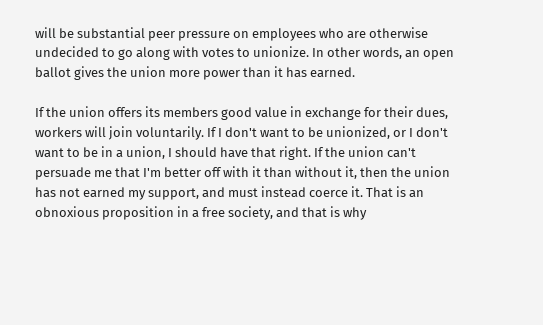will be substantial peer pressure on employees who are otherwise undecided to go along with votes to unionize. In other words, an open ballot gives the union more power than it has earned.

If the union offers its members good value in exchange for their dues, workers will join voluntarily. If I don't want to be unionized, or I don't want to be in a union, I should have that right. If the union can't persuade me that I'm better off with it than without it, then the union has not earned my support, and must instead coerce it. That is an obnoxious proposition in a free society, and that is why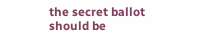the secret ballot should be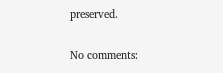preserved.

No comments: